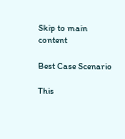Skip to main content

Best Case Scenario

This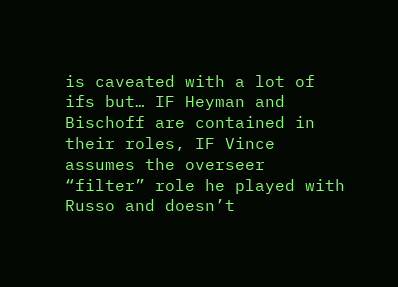is caveated with a lot of ifs but… IF Heyman and Bischoff are contained in their roles, IF Vince assumes the overseer “filter” role he played with Russo and doesn’t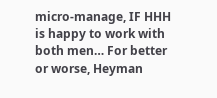micro-manage, IF HHH is happy to work with both men… For better or worse, Heyman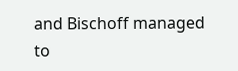and Bischoff managed to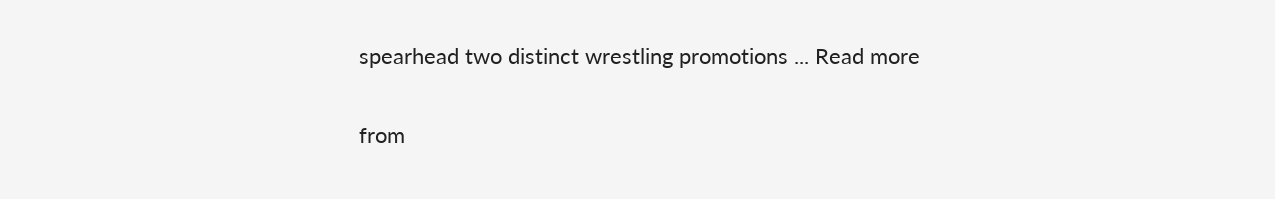spearhead two distinct wrestling promotions ... Read more

from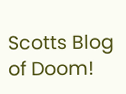Scotts Blog of Doom!